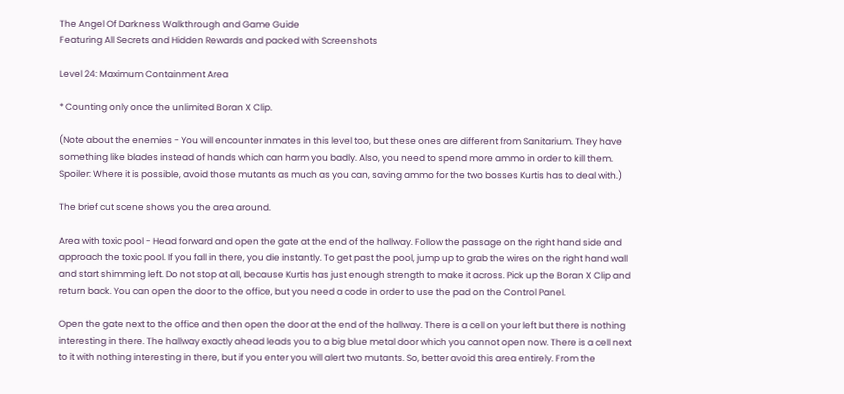The Angel Of Darkness Walkthrough and Game Guide
Featuring All Secrets and Hidden Rewards and packed with Screenshots

Level 24: Maximum Containment Area

* Counting only once the unlimited Boran X Clip.

(Note about the enemies - You will encounter inmates in this level too, but these ones are different from Sanitarium. They have something like blades instead of hands which can harm you badly. Also, you need to spend more ammo in order to kill them. Spoiler: Where it is possible, avoid those mutants as much as you can, saving ammo for the two bosses Kurtis has to deal with.)

The brief cut scene shows you the area around.

Area with toxic pool - Head forward and open the gate at the end of the hallway. Follow the passage on the right hand side and approach the toxic pool. If you fall in there, you die instantly. To get past the pool, jump up to grab the wires on the right hand wall and start shimming left. Do not stop at all, because Kurtis has just enough strength to make it across. Pick up the Boran X Clip and return back. You can open the door to the office, but you need a code in order to use the pad on the Control Panel.

Open the gate next to the office and then open the door at the end of the hallway. There is a cell on your left but there is nothing interesting in there. The hallway exactly ahead leads you to a big blue metal door which you cannot open now. There is a cell next to it with nothing interesting in there, but if you enter you will alert two mutants. So, better avoid this area entirely. From the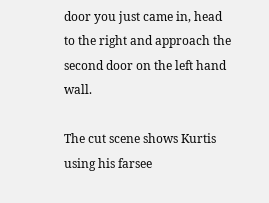door you just came in, head to the right and approach the second door on the left hand wall.

The cut scene shows Kurtis using his farsee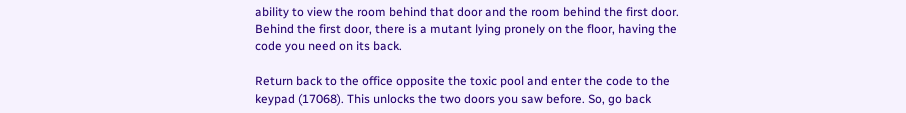ability to view the room behind that door and the room behind the first door. Behind the first door, there is a mutant lying pronely on the floor, having the code you need on its back.

Return back to the office opposite the toxic pool and enter the code to the keypad (17068). This unlocks the two doors you saw before. So, go back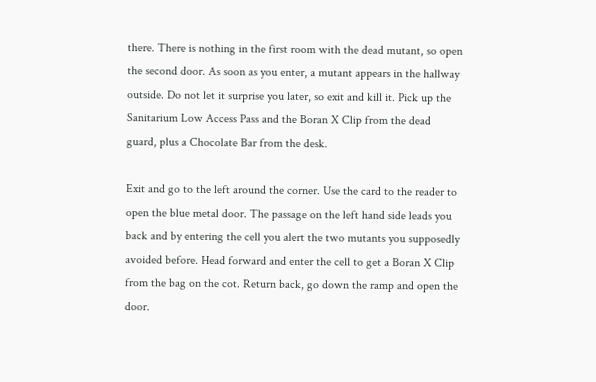there. There is nothing in the first room with the dead mutant, so open the second door. As soon as you enter, a mutant appears in the hallway outside. Do not let it surprise you later, so exit and kill it. Pick up the Sanitarium Low Access Pass and the Boran X Clip from the dead guard, plus a Chocolate Bar from the desk.

Exit and go to the left around the corner. Use the card to the reader to open the blue metal door. The passage on the left hand side leads you back and by entering the cell you alert the two mutants you supposedly avoided before. Head forward and enter the cell to get a Boran X Clip from the bag on the cot. Return back, go down the ramp and open the door.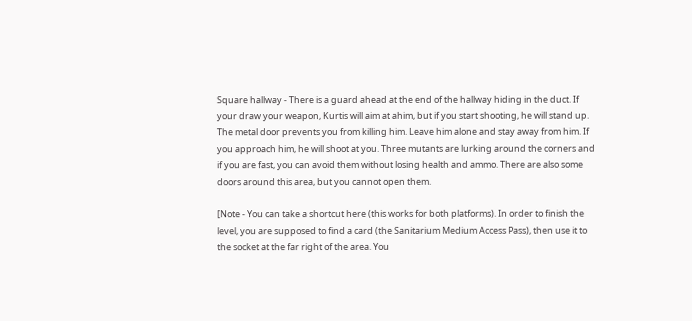Square hallway - There is a guard ahead at the end of the hallway hiding in the duct. If your draw your weapon, Kurtis will aim at ahim, but if you start shooting, he will stand up. The metal door prevents you from killing him. Leave him alone and stay away from him. If you approach him, he will shoot at you. Three mutants are lurking around the corners and if you are fast, you can avoid them without losing health and ammo. There are also some doors around this area, but you cannot open them.

[Note - You can take a shortcut here (this works for both platforms). In order to finish the level, you are supposed to find a card (the Sanitarium Medium Access Pass), then use it to the socket at the far right of the area. You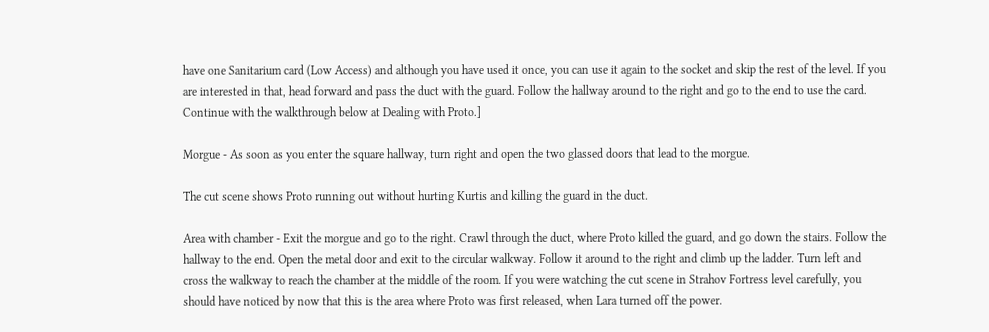have one Sanitarium card (Low Access) and although you have used it once, you can use it again to the socket and skip the rest of the level. If you are interested in that, head forward and pass the duct with the guard. Follow the hallway around to the right and go to the end to use the card. Continue with the walkthrough below at Dealing with Proto.]

Morgue - As soon as you enter the square hallway, turn right and open the two glassed doors that lead to the morgue.

The cut scene shows Proto running out without hurting Kurtis and killing the guard in the duct.

Area with chamber - Exit the morgue and go to the right. Crawl through the duct, where Proto killed the guard, and go down the stairs. Follow the hallway to the end. Open the metal door and exit to the circular walkway. Follow it around to the right and climb up the ladder. Turn left and cross the walkway to reach the chamber at the middle of the room. If you were watching the cut scene in Strahov Fortress level carefully, you should have noticed by now that this is the area where Proto was first released, when Lara turned off the power.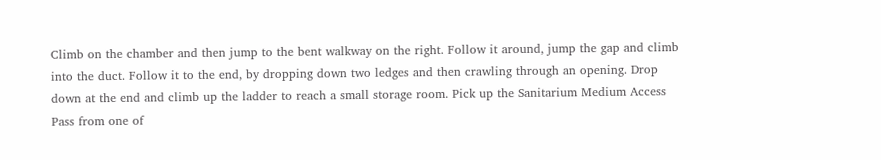Climb on the chamber and then jump to the bent walkway on the right. Follow it around, jump the gap and climb into the duct. Follow it to the end, by dropping down two ledges and then crawling through an opening. Drop down at the end and climb up the ladder to reach a small storage room. Pick up the Sanitarium Medium Access Pass from one of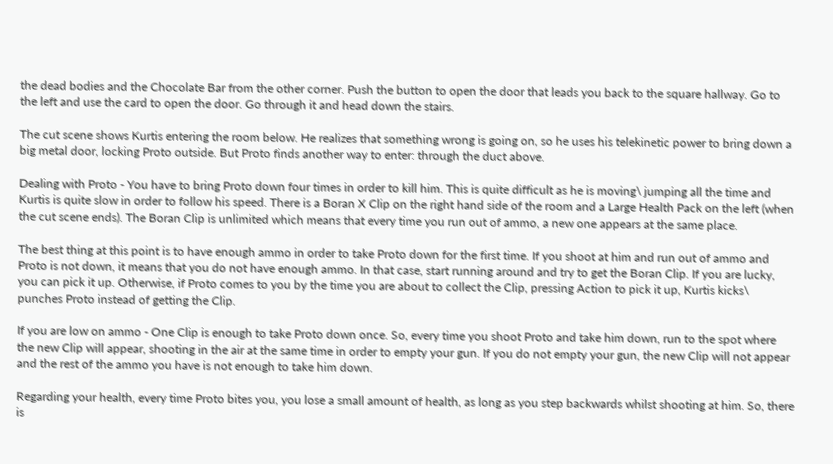the dead bodies and the Chocolate Bar from the other corner. Push the button to open the door that leads you back to the square hallway. Go to the left and use the card to open the door. Go through it and head down the stairs.

The cut scene shows Kurtis entering the room below. He realizes that something wrong is going on, so he uses his telekinetic power to bring down a big metal door, locking Proto outside. But Proto finds another way to enter: through the duct above.

Dealing with Proto - You have to bring Proto down four times in order to kill him. This is quite difficult as he is moving\ jumping all the time and Kurtis is quite slow in order to follow his speed. There is a Boran X Clip on the right hand side of the room and a Large Health Pack on the left (when the cut scene ends). The Boran Clip is unlimited which means that every time you run out of ammo, a new one appears at the same place.

The best thing at this point is to have enough ammo in order to take Proto down for the first time. If you shoot at him and run out of ammo and Proto is not down, it means that you do not have enough ammo. In that case, start running around and try to get the Boran Clip. If you are lucky, you can pick it up. Otherwise, if Proto comes to you by the time you are about to collect the Clip, pressing Action to pick it up, Kurtis kicks\ punches Proto instead of getting the Clip.

If you are low on ammo - One Clip is enough to take Proto down once. So, every time you shoot Proto and take him down, run to the spot where the new Clip will appear, shooting in the air at the same time in order to empty your gun. If you do not empty your gun, the new Clip will not appear and the rest of the ammo you have is not enough to take him down.

Regarding your health, every time Proto bites you, you lose a small amount of health, as long as you step backwards whilst shooting at him. So, there is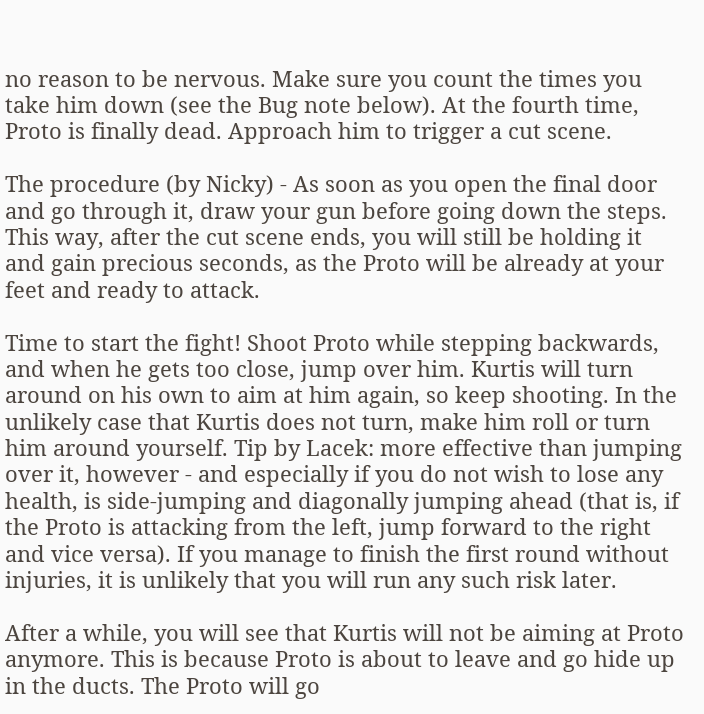no reason to be nervous. Make sure you count the times you take him down (see the Bug note below). At the fourth time, Proto is finally dead. Approach him to trigger a cut scene.

The procedure (by Nicky) - As soon as you open the final door and go through it, draw your gun before going down the steps. This way, after the cut scene ends, you will still be holding it and gain precious seconds, as the Proto will be already at your feet and ready to attack.

Time to start the fight! Shoot Proto while stepping backwards, and when he gets too close, jump over him. Kurtis will turn around on his own to aim at him again, so keep shooting. In the unlikely case that Kurtis does not turn, make him roll or turn him around yourself. Tip by Lacek: more effective than jumping over it, however - and especially if you do not wish to lose any health, is side-jumping and diagonally jumping ahead (that is, if the Proto is attacking from the left, jump forward to the right and vice versa). If you manage to finish the first round without injuries, it is unlikely that you will run any such risk later.

After a while, you will see that Kurtis will not be aiming at Proto anymore. This is because Proto is about to leave and go hide up in the ducts. The Proto will go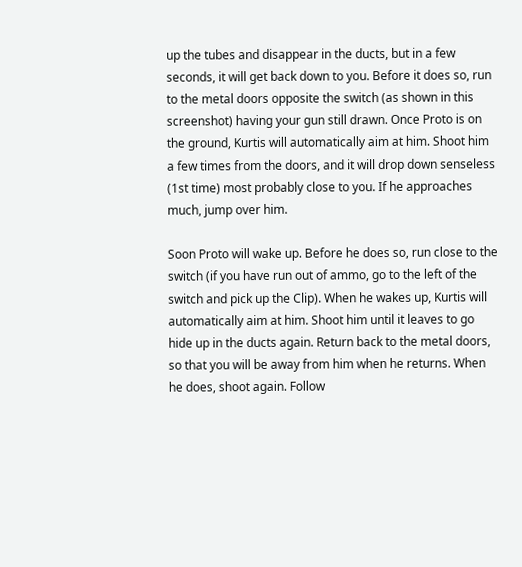up the tubes and disappear in the ducts, but in a few seconds, it will get back down to you. Before it does so, run to the metal doors opposite the switch (as shown in this screenshot) having your gun still drawn. Once Proto is on the ground, Kurtis will automatically aim at him. Shoot him a few times from the doors, and it will drop down senseless (1st time) most probably close to you. If he approaches much, jump over him.

Soon Proto will wake up. Before he does so, run close to the switch (if you have run out of ammo, go to the left of the switch and pick up the Clip). When he wakes up, Kurtis will automatically aim at him. Shoot him until it leaves to go hide up in the ducts again. Return back to the metal doors, so that you will be away from him when he returns. When he does, shoot again. Follow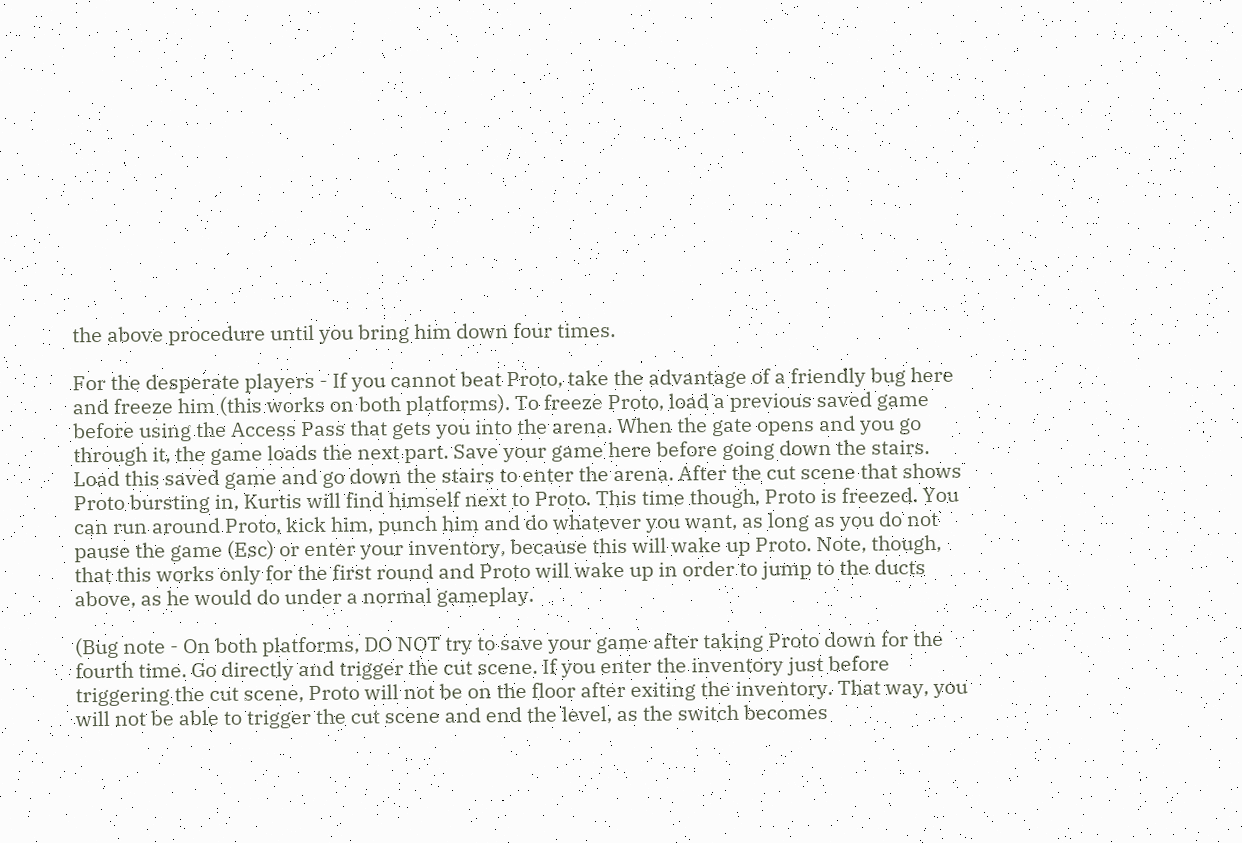the above procedure until you bring him down four times.

For the desperate players - If you cannot beat Proto, take the advantage of a friendly bug here and freeze him (this works on both platforms). To freeze Proto, load a previous saved game before using the Access Pass that gets you into the arena. When the gate opens and you go through it, the game loads the next part. Save your game here before going down the stairs. Load this saved game and go down the stairs to enter the arena. After the cut scene that shows Proto bursting in, Kurtis will find himself next to Proto. This time though, Proto is freezed. You can run around Proto, kick him, punch him and do whatever you want, as long as you do not pause the game (Esc) or enter your inventory, because this will wake up Proto. Note, though, that this works only for the first round and Proto will wake up in order to jump to the ducts above, as he would do under a normal gameplay.

(Bug note - On both platforms, DO NOT try to save your game after taking Proto down for the fourth time. Go directly and trigger the cut scene. If you enter the inventory just before triggering the cut scene, Proto will not be on the floor after exiting the inventory. That way, you will not be able to trigger the cut scene and end the level, as the switch becomes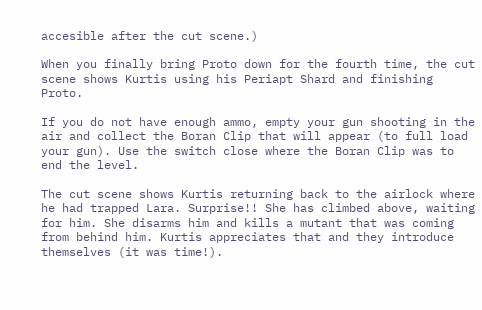accesible after the cut scene.)

When you finally bring Proto down for the fourth time, the cut scene shows Kurtis using his Periapt Shard and finishing Proto.

If you do not have enough ammo, empty your gun shooting in the air and collect the Boran Clip that will appear (to full load your gun). Use the switch close where the Boran Clip was to end the level.

The cut scene shows Kurtis returning back to the airlock where he had trapped Lara. Surprise!! She has climbed above, waiting for him. She disarms him and kills a mutant that was coming from behind him. Kurtis appreciates that and they introduce themselves (it was time!).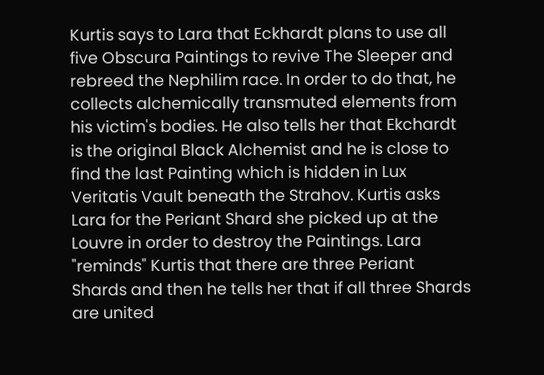Kurtis says to Lara that Eckhardt plans to use all five Obscura Paintings to revive The Sleeper and rebreed the Nephilim race. In order to do that, he collects alchemically transmuted elements from his victim's bodies. He also tells her that Ekchardt is the original Black Alchemist and he is close to find the last Painting which is hidden in Lux Veritatis Vault beneath the Strahov. Kurtis asks Lara for the Periant Shard she picked up at the Louvre in order to destroy the Paintings. Lara "reminds" Kurtis that there are three Periant Shards and then he tells her that if all three Shards are united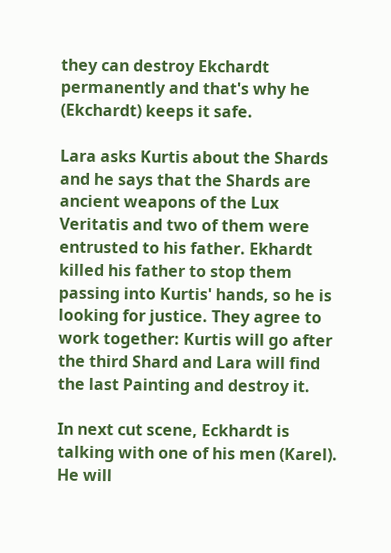they can destroy Ekchardt permanently and that's why he (Ekchardt) keeps it safe.

Lara asks Kurtis about the Shards and he says that the Shards are ancient weapons of the Lux Veritatis and two of them were entrusted to his father. Ekhardt killed his father to stop them passing into Kurtis' hands, so he is looking for justice. They agree to work together: Kurtis will go after the third Shard and Lara will find the last Painting and destroy it.

In next cut scene, Eckhardt is talking with one of his men (Karel). He will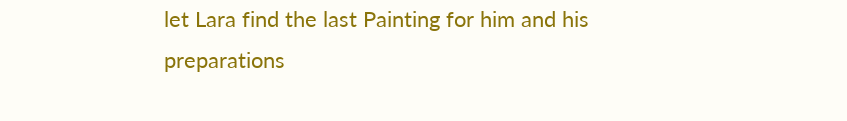let Lara find the last Painting for him and his preparations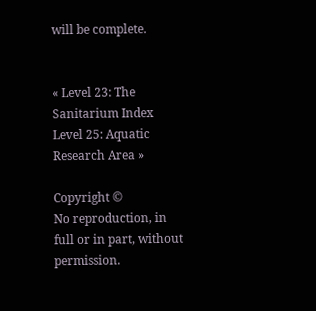will be complete.


« Level 23: The Sanitarium Index Level 25: Aquatic Research Area »

Copyright ©
No reproduction, in full or in part, without permission.